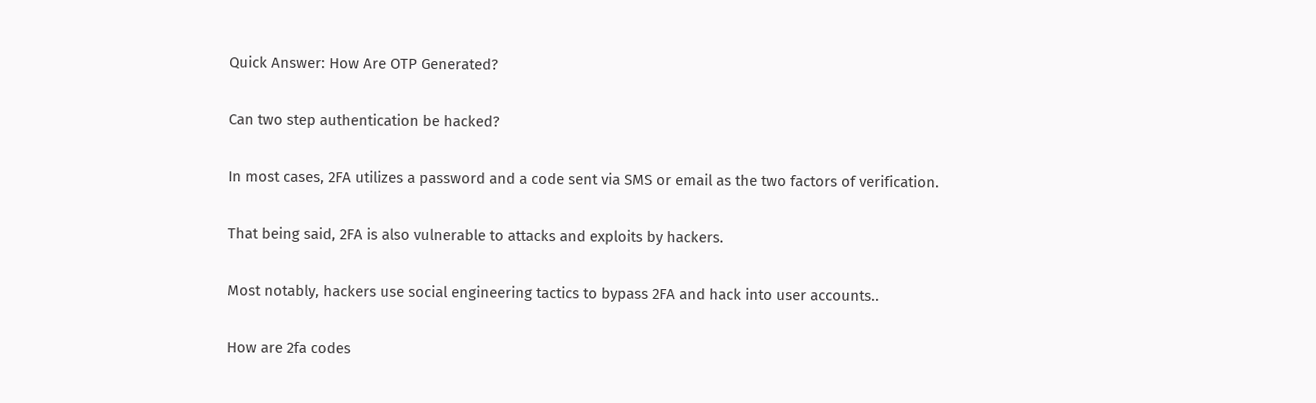Quick Answer: How Are OTP Generated?

Can two step authentication be hacked?

In most cases, 2FA utilizes a password and a code sent via SMS or email as the two factors of verification.

That being said, 2FA is also vulnerable to attacks and exploits by hackers.

Most notably, hackers use social engineering tactics to bypass 2FA and hack into user accounts..

How are 2fa codes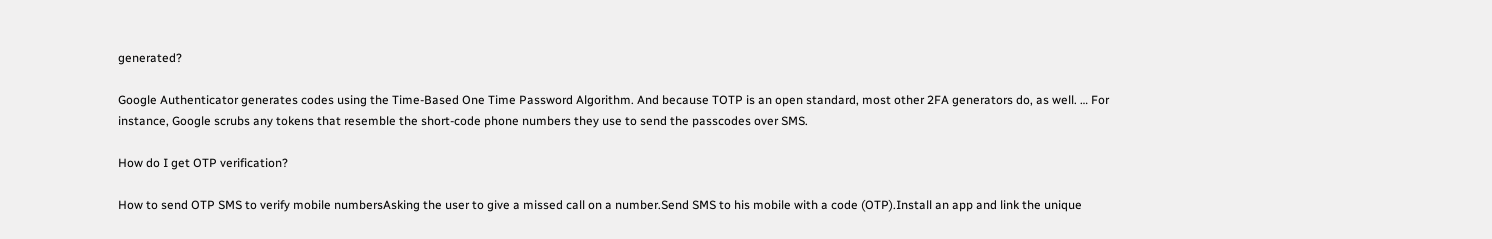generated?

Google Authenticator generates codes using the Time-Based One Time Password Algorithm. And because TOTP is an open standard, most other 2FA generators do, as well. … For instance, Google scrubs any tokens that resemble the short-code phone numbers they use to send the passcodes over SMS.

How do I get OTP verification?

How to send OTP SMS to verify mobile numbersAsking the user to give a missed call on a number.Send SMS to his mobile with a code (OTP).Install an app and link the unique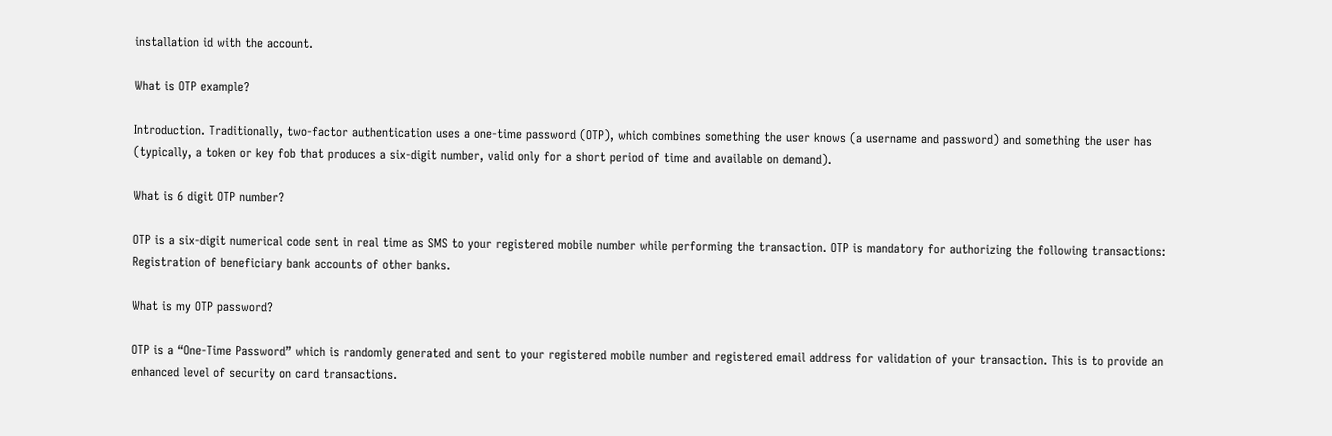installation id with the account.

What is OTP example?

Introduction. Traditionally, two-factor authentication uses a one-time password (OTP), which combines something the user knows (a username and password) and something the user has (typically, a token or key fob that produces a six-digit number, valid only for a short period of time and available on demand).

What is 6 digit OTP number?

OTP is a six-digit numerical code sent in real time as SMS to your registered mobile number while performing the transaction. OTP is mandatory for authorizing the following transactions: Registration of beneficiary bank accounts of other banks.

What is my OTP password?

OTP is a “One-Time Password” which is randomly generated and sent to your registered mobile number and registered email address for validation of your transaction. This is to provide an enhanced level of security on card transactions.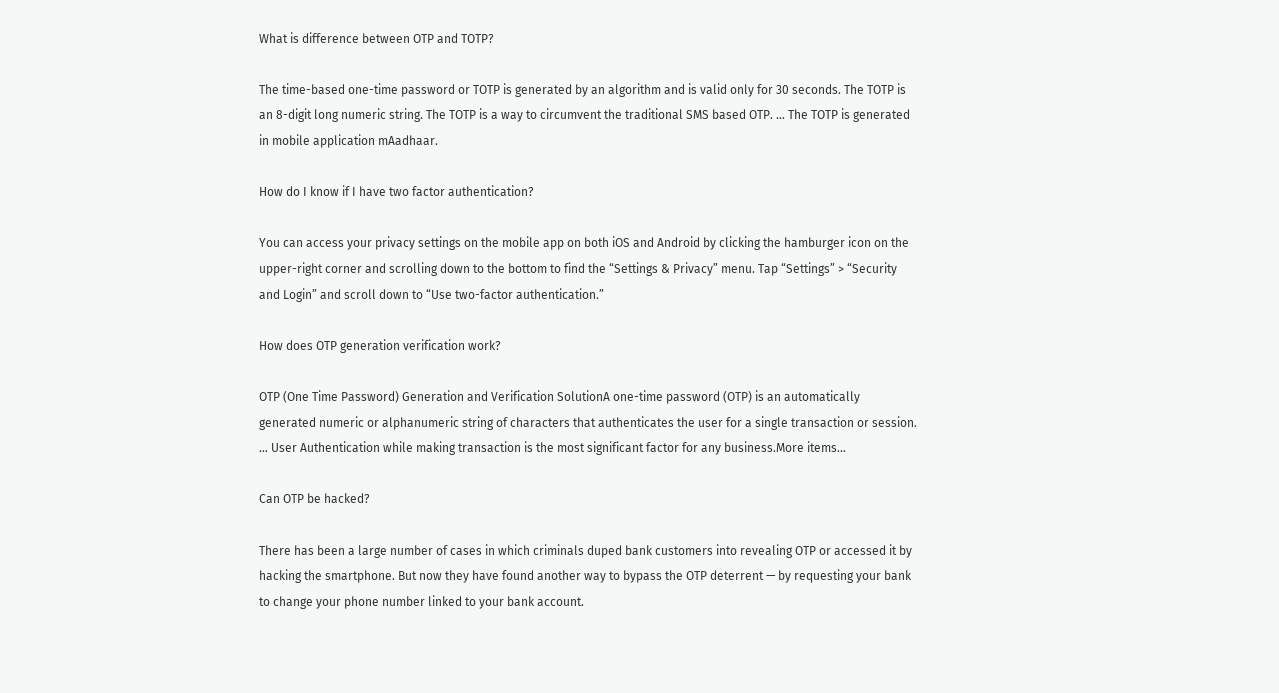What is difference between OTP and TOTP?

The time-based one-time password or TOTP is generated by an algorithm and is valid only for 30 seconds. The TOTP is an 8-digit long numeric string. The TOTP is a way to circumvent the traditional SMS based OTP. … The TOTP is generated in mobile application mAadhaar.

How do I know if I have two factor authentication?

You can access your privacy settings on the mobile app on both iOS and Android by clicking the hamburger icon on the upper-right corner and scrolling down to the bottom to find the “Settings & Privacy” menu. Tap “Settings” > “Security and Login” and scroll down to “Use two-factor authentication.”

How does OTP generation verification work?

OTP (One Time Password) Generation and Verification SolutionA one-time password (OTP) is an automatically generated numeric or alphanumeric string of characters that authenticates the user for a single transaction or session. … User Authentication while making transaction is the most significant factor for any business.More items…

Can OTP be hacked?

There has been a large number of cases in which criminals duped bank customers into revealing OTP or accessed it by hacking the smartphone. But now they have found another way to bypass the OTP deterrent — by requesting your bank to change your phone number linked to your bank account.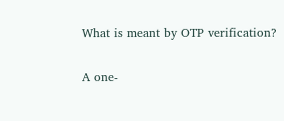What is meant by OTP verification?

A one-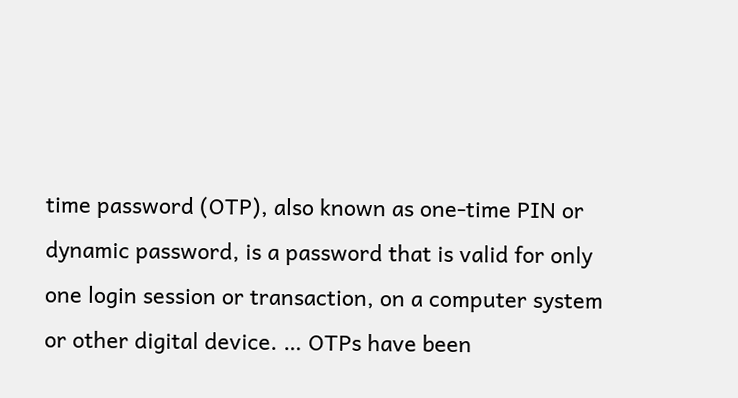time password (OTP), also known as one-time PIN or dynamic password, is a password that is valid for only one login session or transaction, on a computer system or other digital device. … OTPs have been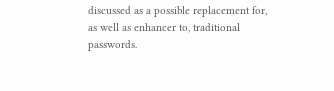discussed as a possible replacement for, as well as enhancer to, traditional passwords.